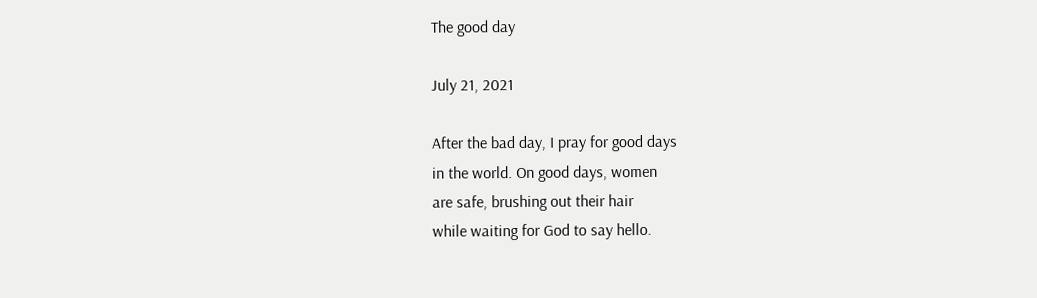The good day

July 21, 2021

After the bad day, I pray for good days
in the world. On good days, women
are safe, brushing out their hair
while waiting for God to say hello.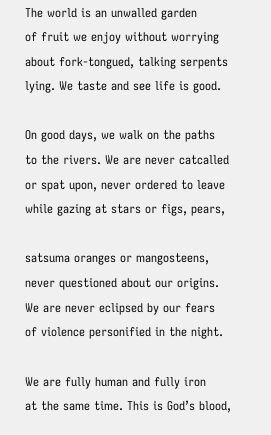The world is an unwalled garden
of fruit we enjoy without worrying
about fork-tongued, talking serpents
lying. We taste and see life is good.

On good days, we walk on the paths
to the rivers. We are never catcalled
or spat upon, never ordered to leave
while gazing at stars or figs, pears,

satsuma oranges or mangosteens,
never questioned about our origins.
We are never eclipsed by our fears
of violence personified in the night.

We are fully human and fully iron
at the same time. This is God’s blood,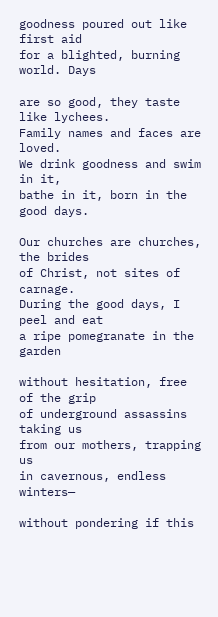goodness poured out like first aid
for a blighted, burning world. Days

are so good, they taste like lychees.
Family names and faces are loved.
We drink goodness and swim in it,
bathe in it, born in the good days.

Our churches are churches, the brides
of Christ, not sites of carnage.
During the good days, I peel and eat
a ripe pomegranate in the garden

without hesitation, free of the grip
of underground assassins taking us
from our mothers, trapping us
in cavernous, endless winters—

without pondering if this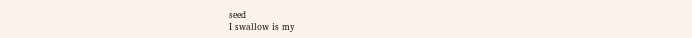seed
I swallow is my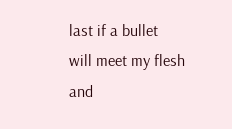last if a bullet
will meet my flesh and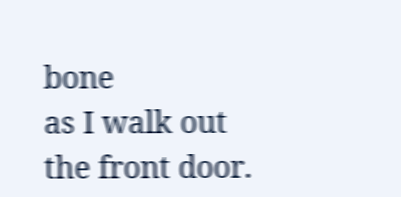bone
as I walk out the front door.